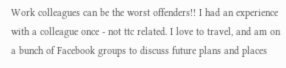Work colleagues can be the worst offenders!! I had an experience with a colleague once - not ttc related. I love to travel, and am on a bunch of Facebook groups to discuss future plans and places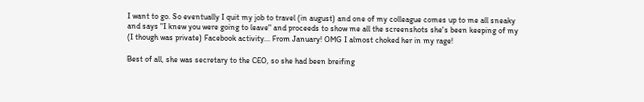I want to go. So eventually I quit my job to travel (in august) and one of my colleague comes up to me all sneaky and says "I knew you were going to leave" and proceeds to show me all the screenshots she's been keeping of my (I though was private) Facebook activity... From January! OMG I almost choked her in my rage!

Best of all, she was secretary to the CEO, so she had been breifing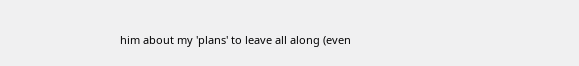him about my 'plans' to leave all along (even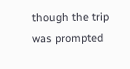though the trip was prompted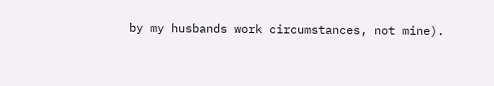by my husbands work circumstances, not mine).